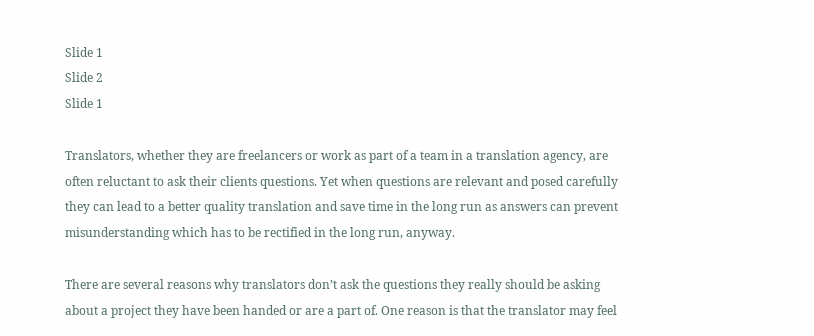Slide 1
Slide 2
Slide 1

Translators, whether they are freelancers or work as part of a team in a translation agency, are often reluctant to ask their clients questions. Yet when questions are relevant and posed carefully they can lead to a better quality translation and save time in the long run as answers can prevent misunderstanding which has to be rectified in the long run, anyway.

There are several reasons why translators don’t ask the questions they really should be asking about a project they have been handed or are a part of. One reason is that the translator may feel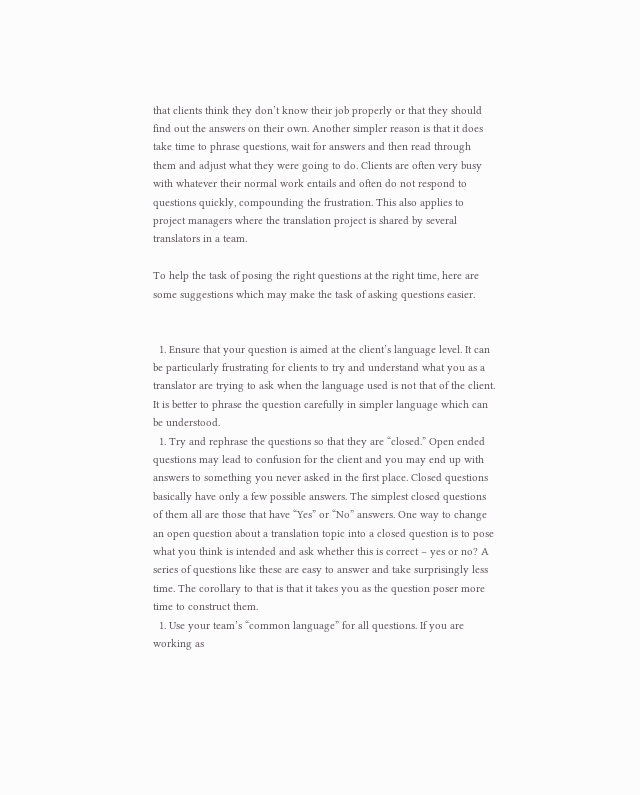that clients think they don’t know their job properly or that they should find out the answers on their own. Another simpler reason is that it does take time to phrase questions, wait for answers and then read through them and adjust what they were going to do. Clients are often very busy with whatever their normal work entails and often do not respond to questions quickly, compounding the frustration. This also applies to project managers where the translation project is shared by several translators in a team.

To help the task of posing the right questions at the right time, here are some suggestions which may make the task of asking questions easier.


  1. Ensure that your question is aimed at the client’s language level. It can be particularly frustrating for clients to try and understand what you as a translator are trying to ask when the language used is not that of the client. It is better to phrase the question carefully in simpler language which can be understood.
  1. Try and rephrase the questions so that they are “closed.” Open ended questions may lead to confusion for the client and you may end up with answers to something you never asked in the first place. Closed questions basically have only a few possible answers. The simplest closed questions of them all are those that have “Yes” or “No” answers. One way to change an open question about a translation topic into a closed question is to pose what you think is intended and ask whether this is correct – yes or no? A series of questions like these are easy to answer and take surprisingly less time. The corollary to that is that it takes you as the question poser more time to construct them.
  1. Use your team’s “common language” for all questions. If you are working as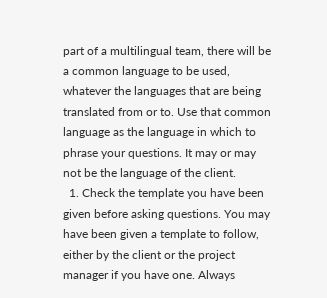part of a multilingual team, there will be a common language to be used, whatever the languages that are being translated from or to. Use that common language as the language in which to phrase your questions. It may or may not be the language of the client.
  1. Check the template you have been given before asking questions. You may have been given a template to follow, either by the client or the project manager if you have one. Always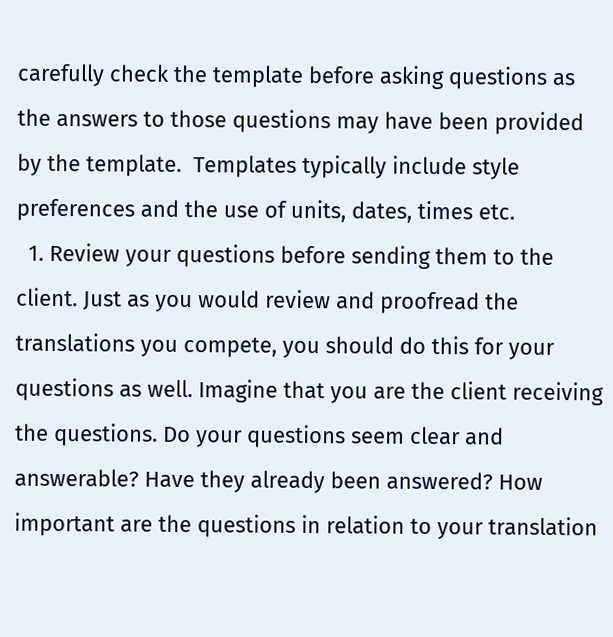carefully check the template before asking questions as the answers to those questions may have been provided by the template.  Templates typically include style preferences and the use of units, dates, times etc.
  1. Review your questions before sending them to the client. Just as you would review and proofread the translations you compete, you should do this for your questions as well. Imagine that you are the client receiving the questions. Do your questions seem clear and answerable? Have they already been answered? How important are the questions in relation to your translation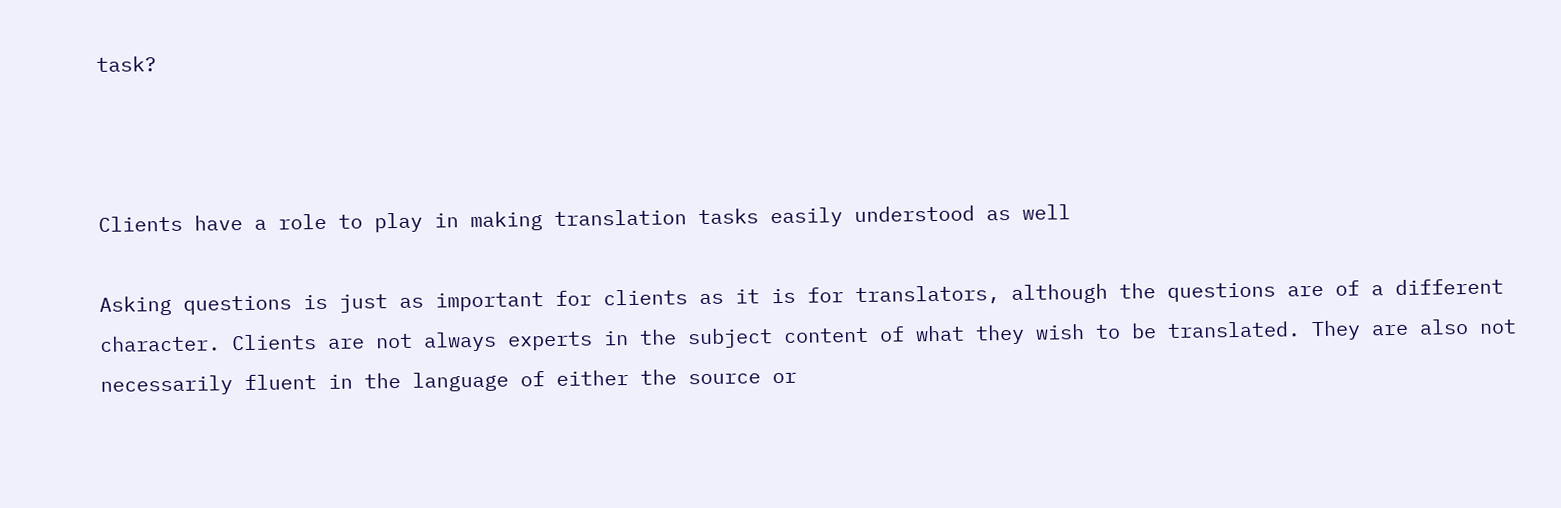task?



Clients have a role to play in making translation tasks easily understood as well

Asking questions is just as important for clients as it is for translators, although the questions are of a different character. Clients are not always experts in the subject content of what they wish to be translated. They are also not necessarily fluent in the language of either the source or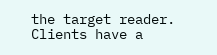the target reader. Clients have a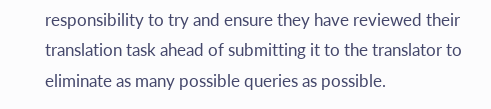responsibility to try and ensure they have reviewed their translation task ahead of submitting it to the translator to eliminate as many possible queries as possible.